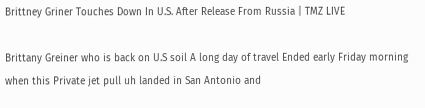Brittney Griner Touches Down In U.S. After Release From Russia | TMZ LIVE

Brittany Greiner who is back on U.S soil A long day of travel Ended early Friday morning when this Private jet pull uh landed in San Antonio and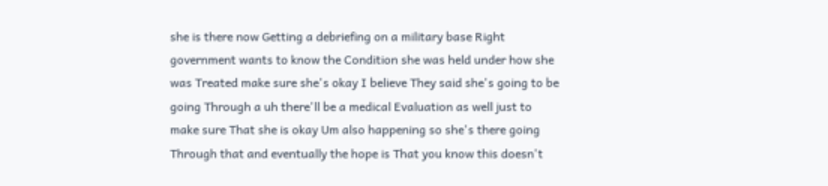she is there now Getting a debriefing on a military base Right government wants to know the Condition she was held under how she was Treated make sure she's okay I believe They said she's going to be going Through a uh there'll be a medical Evaluation as well just to make sure That she is okay Um also happening so she's there going Through that and eventually the hope is That you know this doesn't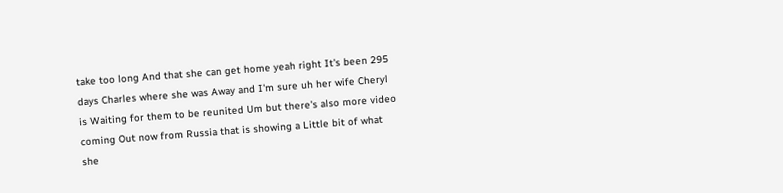take too long And that she can get home yeah right It's been 295 days Charles where she was Away and I'm sure uh her wife Cheryl is Waiting for them to be reunited Um but there's also more video coming Out now from Russia that is showing a Little bit of what she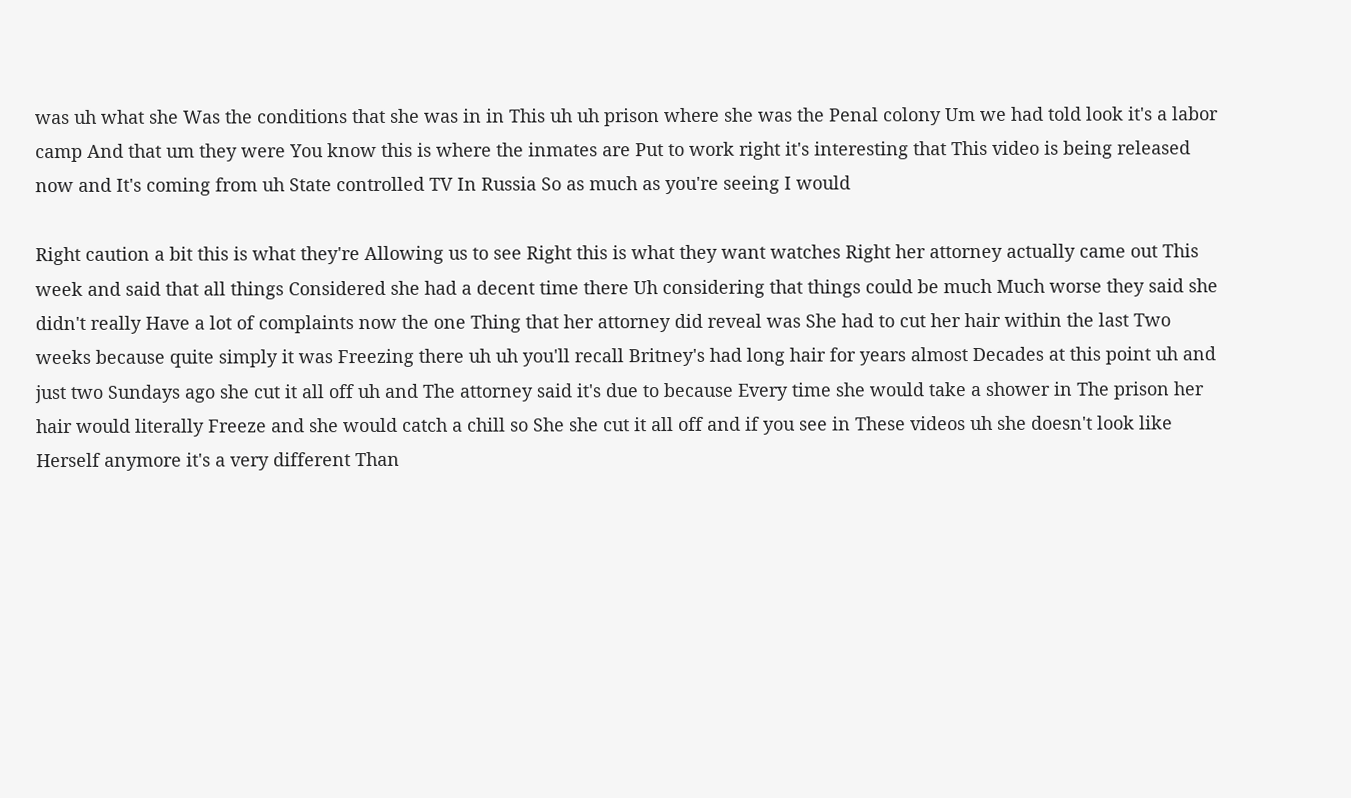was uh what she Was the conditions that she was in in This uh uh prison where she was the Penal colony Um we had told look it's a labor camp And that um they were You know this is where the inmates are Put to work right it's interesting that This video is being released now and It's coming from uh State controlled TV In Russia So as much as you're seeing I would

Right caution a bit this is what they're Allowing us to see Right this is what they want watches Right her attorney actually came out This week and said that all things Considered she had a decent time there Uh considering that things could be much Much worse they said she didn't really Have a lot of complaints now the one Thing that her attorney did reveal was She had to cut her hair within the last Two weeks because quite simply it was Freezing there uh uh you'll recall Britney's had long hair for years almost Decades at this point uh and just two Sundays ago she cut it all off uh and The attorney said it's due to because Every time she would take a shower in The prison her hair would literally Freeze and she would catch a chill so She she cut it all off and if you see in These videos uh she doesn't look like Herself anymore it's a very different Than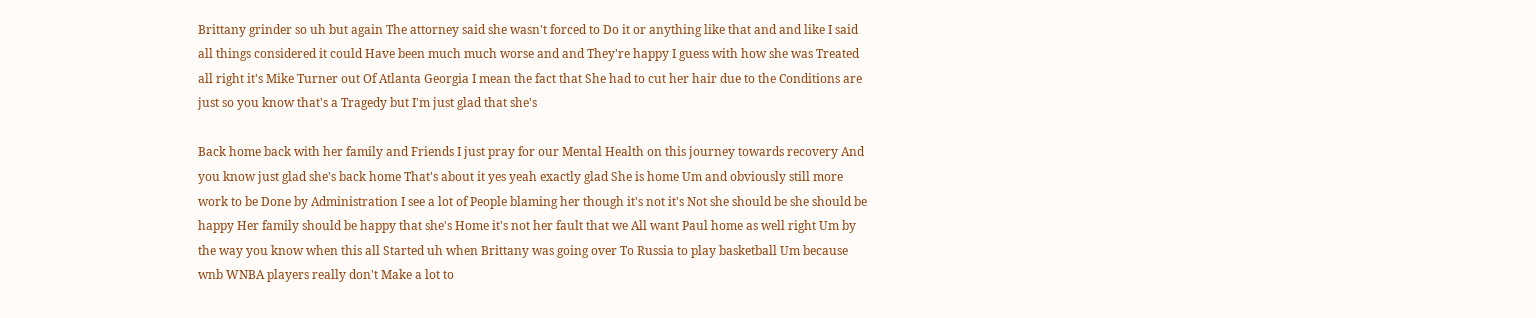Brittany grinder so uh but again The attorney said she wasn't forced to Do it or anything like that and and like I said all things considered it could Have been much much worse and and They're happy I guess with how she was Treated all right it's Mike Turner out Of Atlanta Georgia I mean the fact that She had to cut her hair due to the Conditions are just so you know that's a Tragedy but I'm just glad that she's

Back home back with her family and Friends I just pray for our Mental Health on this journey towards recovery And you know just glad she's back home That's about it yes yeah exactly glad She is home Um and obviously still more work to be Done by Administration I see a lot of People blaming her though it's not it's Not she should be she should be happy Her family should be happy that she's Home it's not her fault that we All want Paul home as well right Um by the way you know when this all Started uh when Brittany was going over To Russia to play basketball Um because wnb WNBA players really don't Make a lot to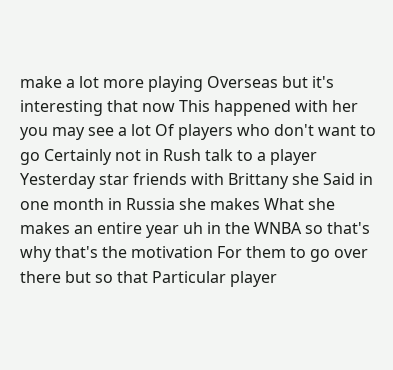make a lot more playing Overseas but it's interesting that now This happened with her you may see a lot Of players who don't want to go Certainly not in Rush talk to a player Yesterday star friends with Brittany she Said in one month in Russia she makes What she makes an entire year uh in the WNBA so that's why that's the motivation For them to go over there but so that Particular player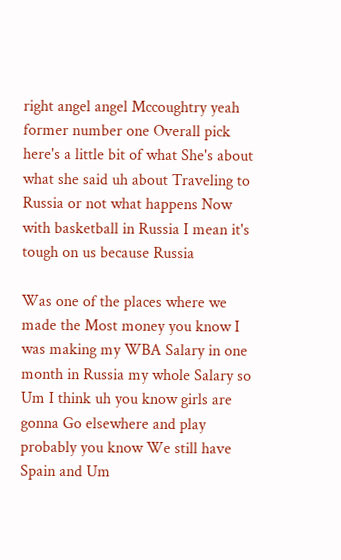right angel angel Mccoughtry yeah former number one Overall pick here's a little bit of what She's about what she said uh about Traveling to Russia or not what happens Now with basketball in Russia I mean it's tough on us because Russia

Was one of the places where we made the Most money you know I was making my WBA Salary in one month in Russia my whole Salary so Um I think uh you know girls are gonna Go elsewhere and play probably you know We still have Spain and Um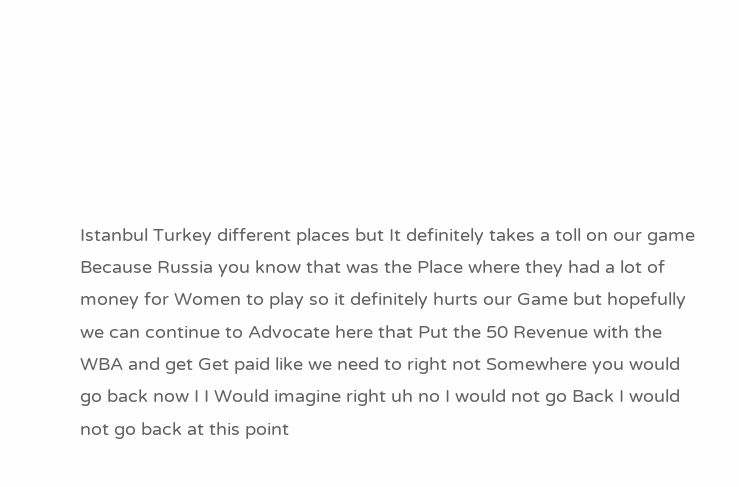Istanbul Turkey different places but It definitely takes a toll on our game Because Russia you know that was the Place where they had a lot of money for Women to play so it definitely hurts our Game but hopefully we can continue to Advocate here that Put the 50 Revenue with the WBA and get Get paid like we need to right not Somewhere you would go back now I I Would imagine right uh no I would not go Back I would not go back at this point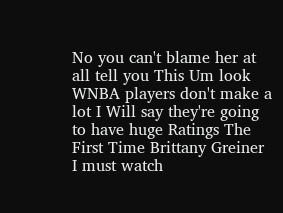No you can't blame her at all tell you This Um look WNBA players don't make a lot I Will say they're going to have huge Ratings The First Time Brittany Greiner I must watch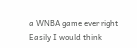a WNBA game ever right Easily I would think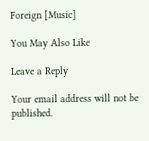Foreign [Music]

You May Also Like

Leave a Reply

Your email address will not be published.